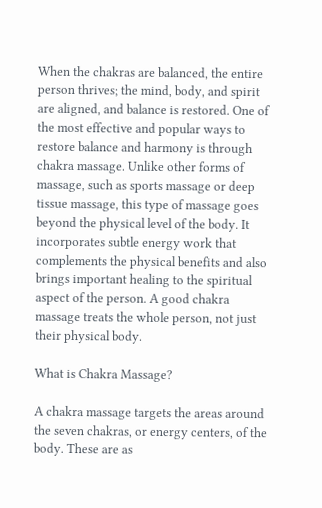When the chakras are balanced, the entire person thrives; the mind, body, and spirit are aligned, and balance is restored. One of the most effective and popular ways to restore balance and harmony is through chakra massage. Unlike other forms of massage, such as sports massage or deep tissue massage, this type of massage goes beyond the physical level of the body. It incorporates subtle energy work that complements the physical benefits and also brings important healing to the spiritual aspect of the person. A good chakra massage treats the whole person, not just their physical body.

What is Chakra Massage?

A chakra massage targets the areas around the seven chakras, or energy centers, of the body. These are as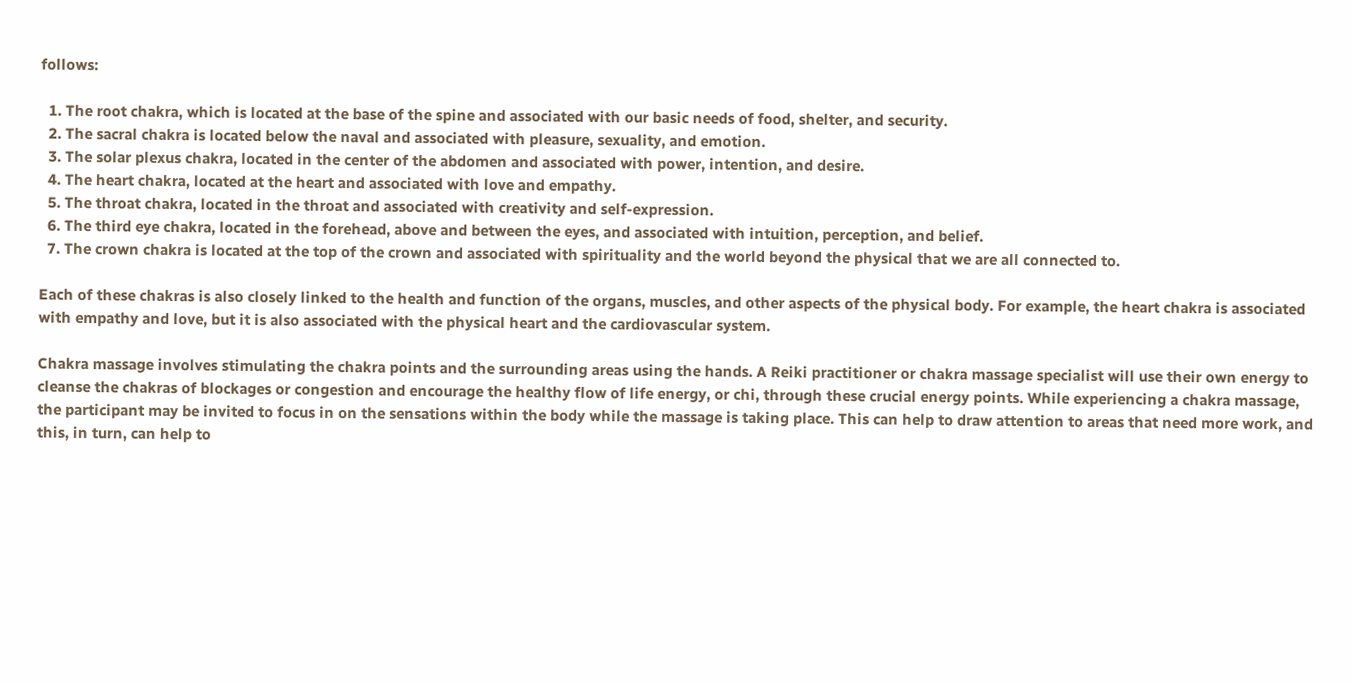follows:

  1. The root chakra, which is located at the base of the spine and associated with our basic needs of food, shelter, and security.
  2. The sacral chakra is located below the naval and associated with pleasure, sexuality, and emotion.
  3. The solar plexus chakra, located in the center of the abdomen and associated with power, intention, and desire.
  4. The heart chakra, located at the heart and associated with love and empathy.
  5. The throat chakra, located in the throat and associated with creativity and self-expression.
  6. The third eye chakra, located in the forehead, above and between the eyes, and associated with intuition, perception, and belief.
  7. The crown chakra is located at the top of the crown and associated with spirituality and the world beyond the physical that we are all connected to.

Each of these chakras is also closely linked to the health and function of the organs, muscles, and other aspects of the physical body. For example, the heart chakra is associated with empathy and love, but it is also associated with the physical heart and the cardiovascular system.

Chakra massage involves stimulating the chakra points and the surrounding areas using the hands. A Reiki practitioner or chakra massage specialist will use their own energy to cleanse the chakras of blockages or congestion and encourage the healthy flow of life energy, or chi, through these crucial energy points. While experiencing a chakra massage, the participant may be invited to focus in on the sensations within the body while the massage is taking place. This can help to draw attention to areas that need more work, and this, in turn, can help to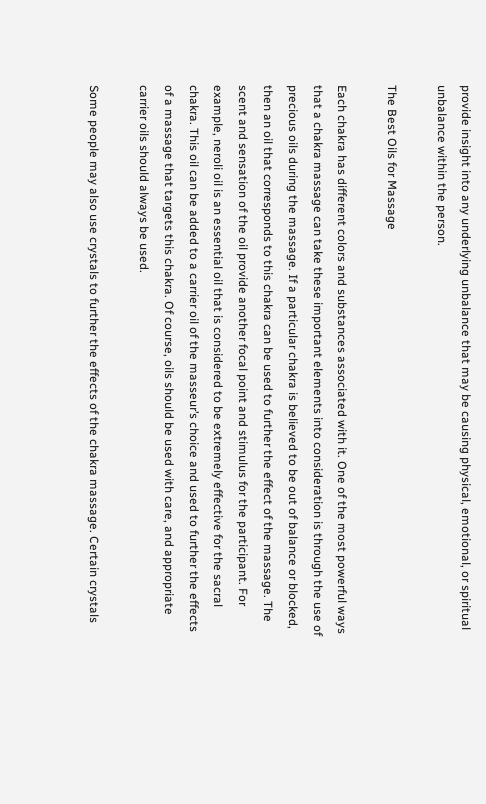provide insight into any underlying unbalance that may be causing physical, emotional, or spiritual unbalance within the person.

The Best Oils for Massage

Each chakra has different colors and substances associated with it. One of the most powerful ways that a chakra massage can take these important elements into consideration is through the use of precious oils during the massage. If a particular chakra is believed to be out of balance or blocked, then an oil that corresponds to this chakra can be used to further the effect of the massage. The scent and sensation of the oil provide another focal point and stimulus for the participant. For example, neroli oil is an essential oil that is considered to be extremely effective for the sacral chakra. This oil can be added to a carrier oil of the masseur’s choice and used to further the effects of a massage that targets this chakra. Of course, oils should be used with care, and appropriate carrier oils should always be used.

Some people may also use crystals to further the effects of the chakra massage. Certain crystals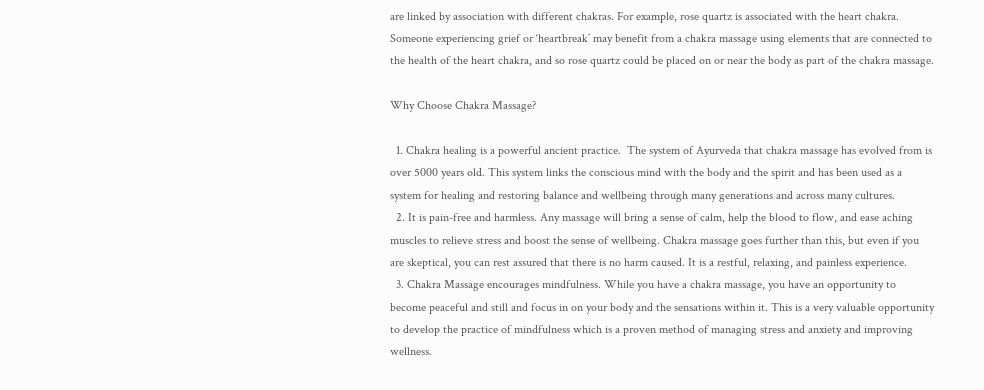are linked by association with different chakras. For example, rose quartz is associated with the heart chakra. Someone experiencing grief or ‘heartbreak’ may benefit from a chakra massage using elements that are connected to the health of the heart chakra, and so rose quartz could be placed on or near the body as part of the chakra massage.

Why Choose Chakra Massage?

  1. Chakra healing is a powerful ancient practice.  The system of Ayurveda that chakra massage has evolved from is over 5000 years old. This system links the conscious mind with the body and the spirit and has been used as a system for healing and restoring balance and wellbeing through many generations and across many cultures.
  2. It is pain-free and harmless. Any massage will bring a sense of calm, help the blood to flow, and ease aching muscles to relieve stress and boost the sense of wellbeing. Chakra massage goes further than this, but even if you are skeptical, you can rest assured that there is no harm caused. It is a restful, relaxing, and painless experience.
  3. Chakra Massage encourages mindfulness. While you have a chakra massage, you have an opportunity to become peaceful and still and focus in on your body and the sensations within it. This is a very valuable opportunity to develop the practice of mindfulness which is a proven method of managing stress and anxiety and improving wellness.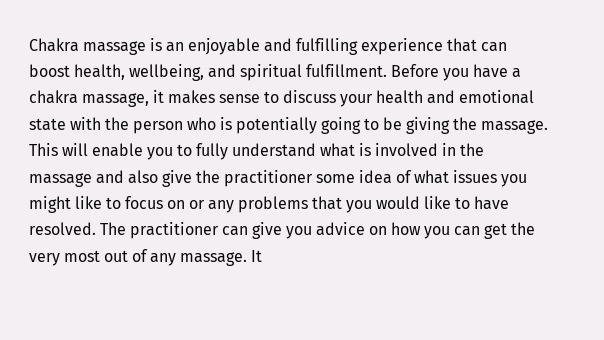Chakra massage is an enjoyable and fulfilling experience that can boost health, wellbeing, and spiritual fulfillment. Before you have a chakra massage, it makes sense to discuss your health and emotional state with the person who is potentially going to be giving the massage. This will enable you to fully understand what is involved in the massage and also give the practitioner some idea of what issues you might like to focus on or any problems that you would like to have resolved. The practitioner can give you advice on how you can get the very most out of any massage. It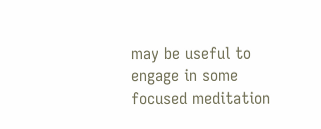may be useful to engage in some focused meditation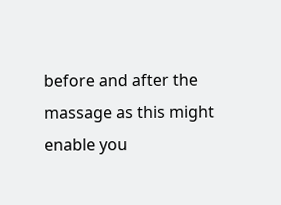before and after the massage as this might enable you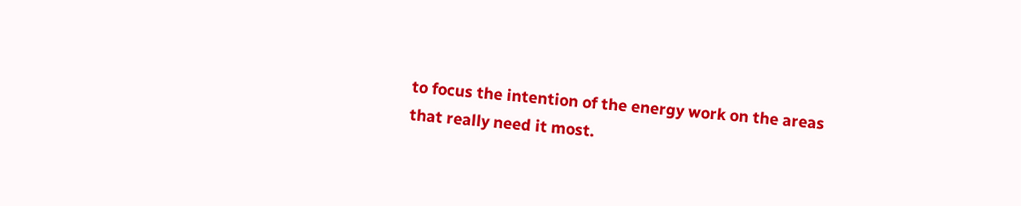to focus the intention of the energy work on the areas that really need it most.